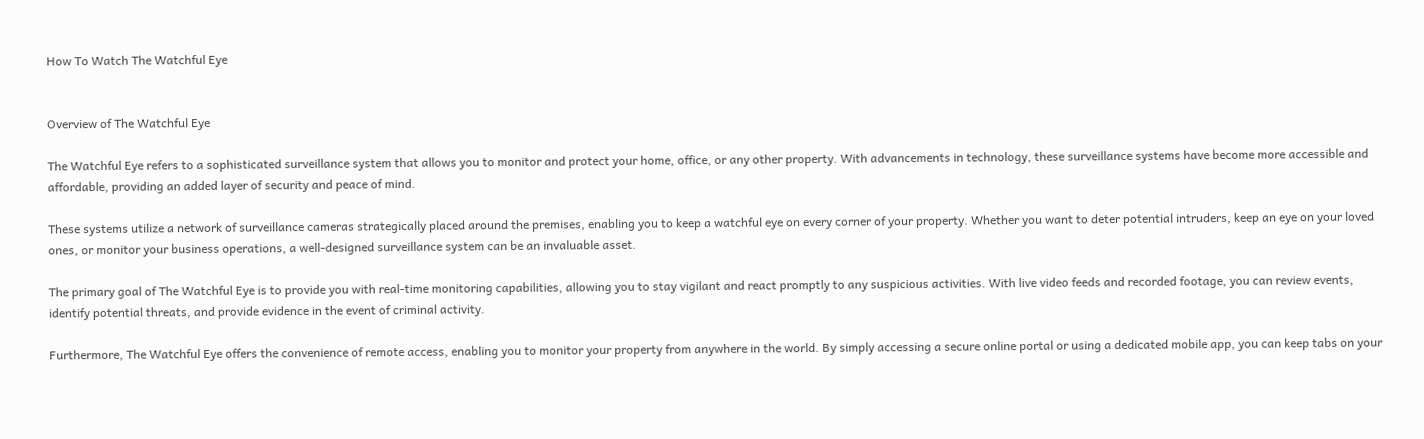How To Watch The Watchful Eye


Overview of The Watchful Eye

The Watchful Eye refers to a sophisticated surveillance system that allows you to monitor and protect your home, office, or any other property. With advancements in technology, these surveillance systems have become more accessible and affordable, providing an added layer of security and peace of mind.

These systems utilize a network of surveillance cameras strategically placed around the premises, enabling you to keep a watchful eye on every corner of your property. Whether you want to deter potential intruders, keep an eye on your loved ones, or monitor your business operations, a well-designed surveillance system can be an invaluable asset.

The primary goal of The Watchful Eye is to provide you with real-time monitoring capabilities, allowing you to stay vigilant and react promptly to any suspicious activities. With live video feeds and recorded footage, you can review events, identify potential threats, and provide evidence in the event of criminal activity.

Furthermore, The Watchful Eye offers the convenience of remote access, enabling you to monitor your property from anywhere in the world. By simply accessing a secure online portal or using a dedicated mobile app, you can keep tabs on your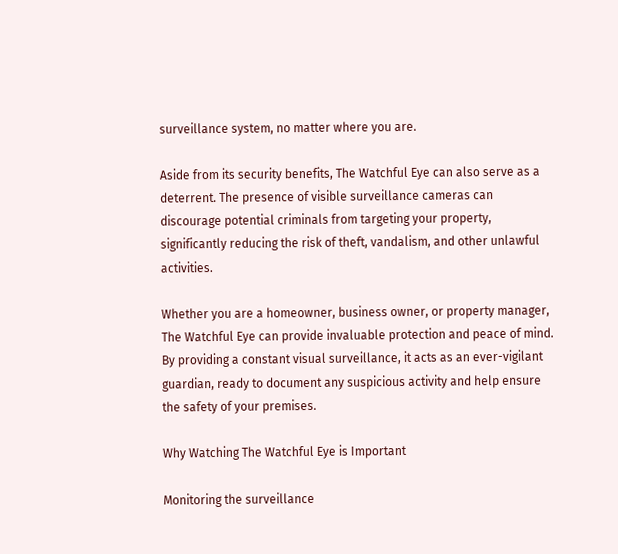surveillance system, no matter where you are.

Aside from its security benefits, The Watchful Eye can also serve as a deterrent. The presence of visible surveillance cameras can discourage potential criminals from targeting your property, significantly reducing the risk of theft, vandalism, and other unlawful activities.

Whether you are a homeowner, business owner, or property manager, The Watchful Eye can provide invaluable protection and peace of mind. By providing a constant visual surveillance, it acts as an ever-vigilant guardian, ready to document any suspicious activity and help ensure the safety of your premises.

Why Watching The Watchful Eye is Important

Monitoring the surveillance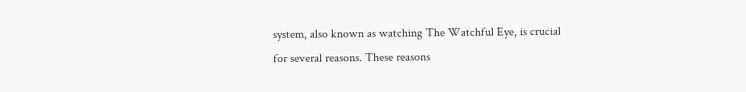system, also known as watching The Watchful Eye, is crucial for several reasons. These reasons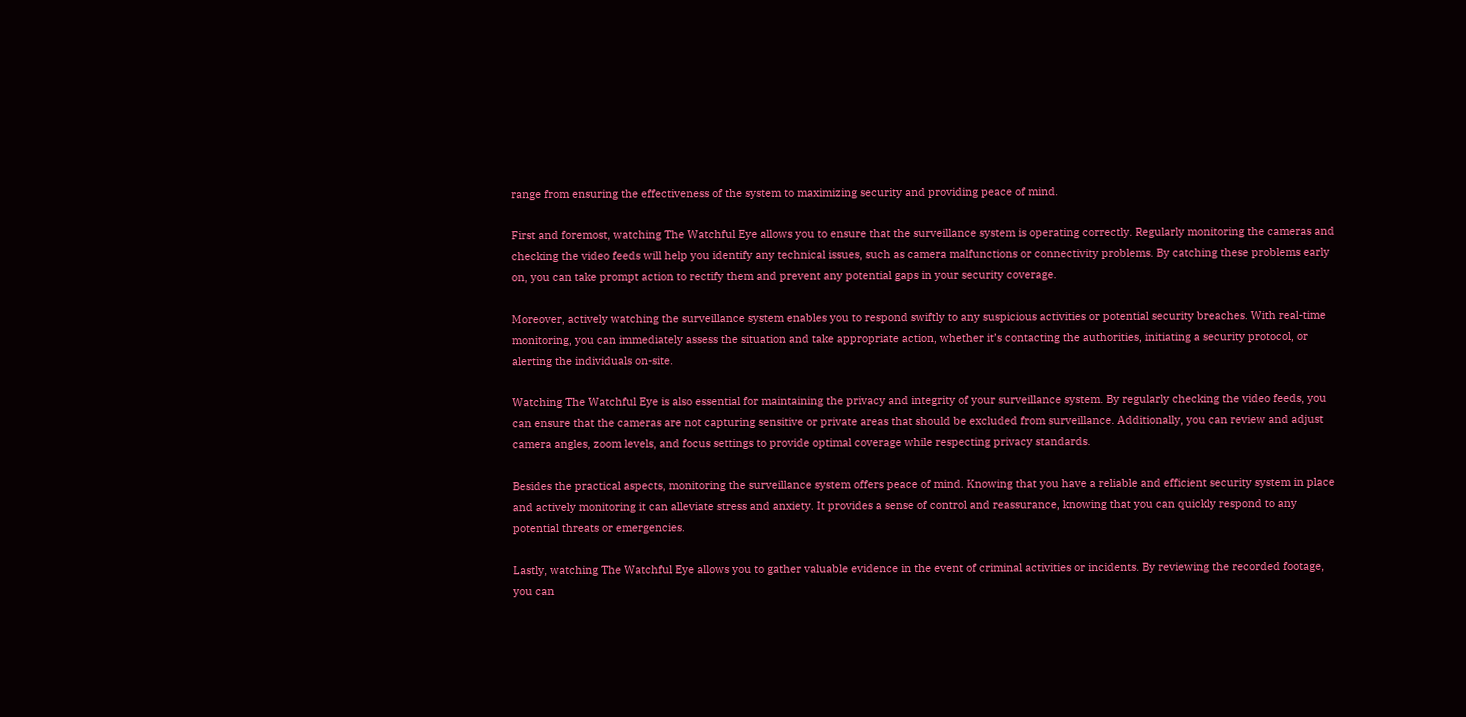range from ensuring the effectiveness of the system to maximizing security and providing peace of mind.

First and foremost, watching The Watchful Eye allows you to ensure that the surveillance system is operating correctly. Regularly monitoring the cameras and checking the video feeds will help you identify any technical issues, such as camera malfunctions or connectivity problems. By catching these problems early on, you can take prompt action to rectify them and prevent any potential gaps in your security coverage.

Moreover, actively watching the surveillance system enables you to respond swiftly to any suspicious activities or potential security breaches. With real-time monitoring, you can immediately assess the situation and take appropriate action, whether it’s contacting the authorities, initiating a security protocol, or alerting the individuals on-site.

Watching The Watchful Eye is also essential for maintaining the privacy and integrity of your surveillance system. By regularly checking the video feeds, you can ensure that the cameras are not capturing sensitive or private areas that should be excluded from surveillance. Additionally, you can review and adjust camera angles, zoom levels, and focus settings to provide optimal coverage while respecting privacy standards.

Besides the practical aspects, monitoring the surveillance system offers peace of mind. Knowing that you have a reliable and efficient security system in place and actively monitoring it can alleviate stress and anxiety. It provides a sense of control and reassurance, knowing that you can quickly respond to any potential threats or emergencies.

Lastly, watching The Watchful Eye allows you to gather valuable evidence in the event of criminal activities or incidents. By reviewing the recorded footage, you can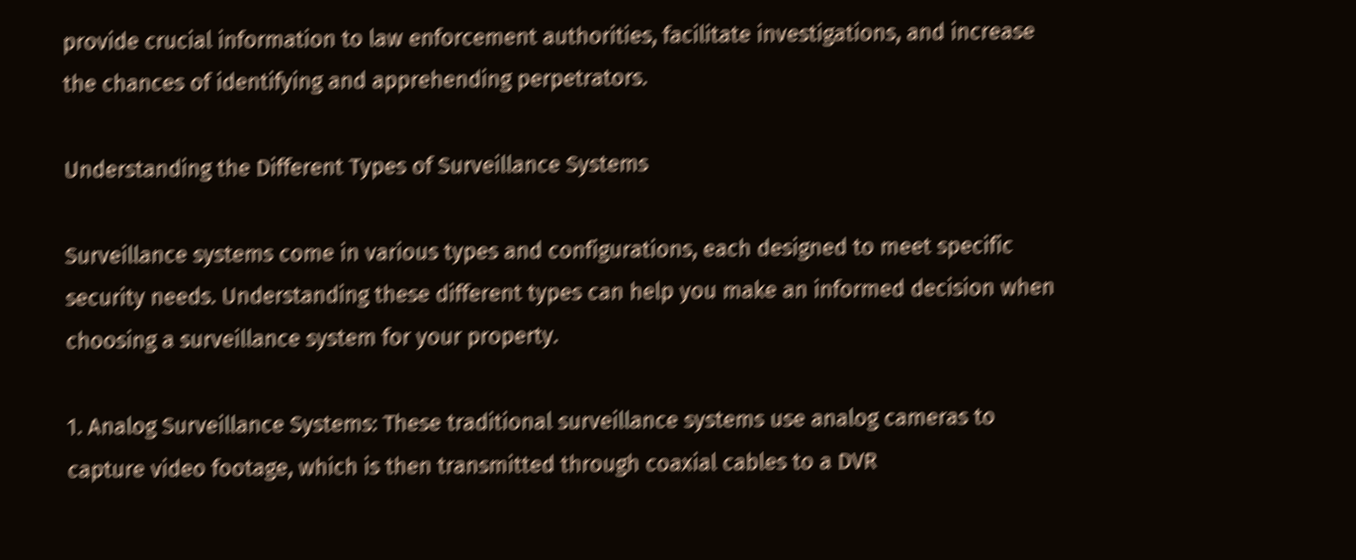provide crucial information to law enforcement authorities, facilitate investigations, and increase the chances of identifying and apprehending perpetrators.

Understanding the Different Types of Surveillance Systems

Surveillance systems come in various types and configurations, each designed to meet specific security needs. Understanding these different types can help you make an informed decision when choosing a surveillance system for your property.

1. Analog Surveillance Systems: These traditional surveillance systems use analog cameras to capture video footage, which is then transmitted through coaxial cables to a DVR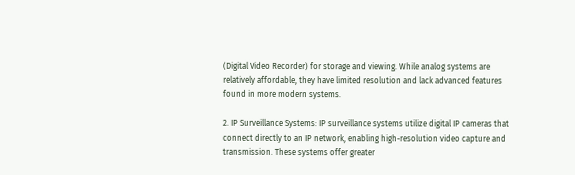(Digital Video Recorder) for storage and viewing. While analog systems are relatively affordable, they have limited resolution and lack advanced features found in more modern systems.

2. IP Surveillance Systems: IP surveillance systems utilize digital IP cameras that connect directly to an IP network, enabling high-resolution video capture and transmission. These systems offer greater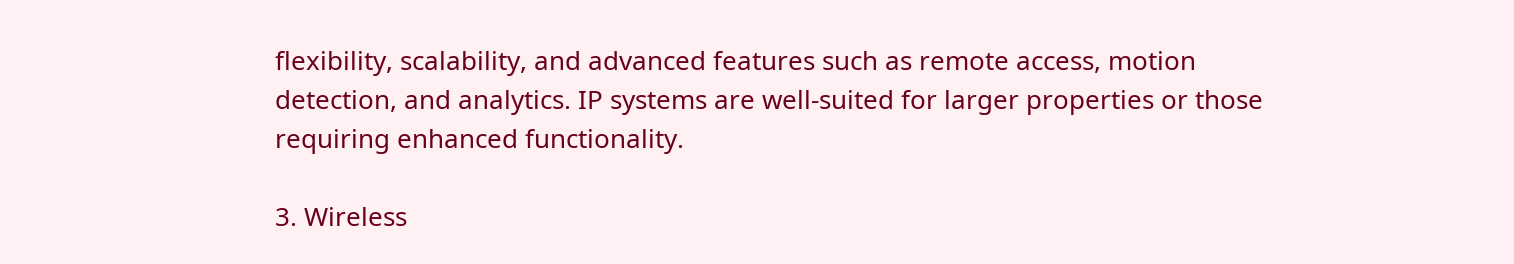flexibility, scalability, and advanced features such as remote access, motion detection, and analytics. IP systems are well-suited for larger properties or those requiring enhanced functionality.

3. Wireless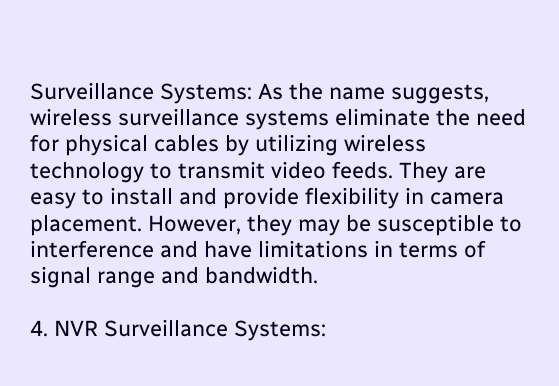Surveillance Systems: As the name suggests, wireless surveillance systems eliminate the need for physical cables by utilizing wireless technology to transmit video feeds. They are easy to install and provide flexibility in camera placement. However, they may be susceptible to interference and have limitations in terms of signal range and bandwidth.

4. NVR Surveillance Systems: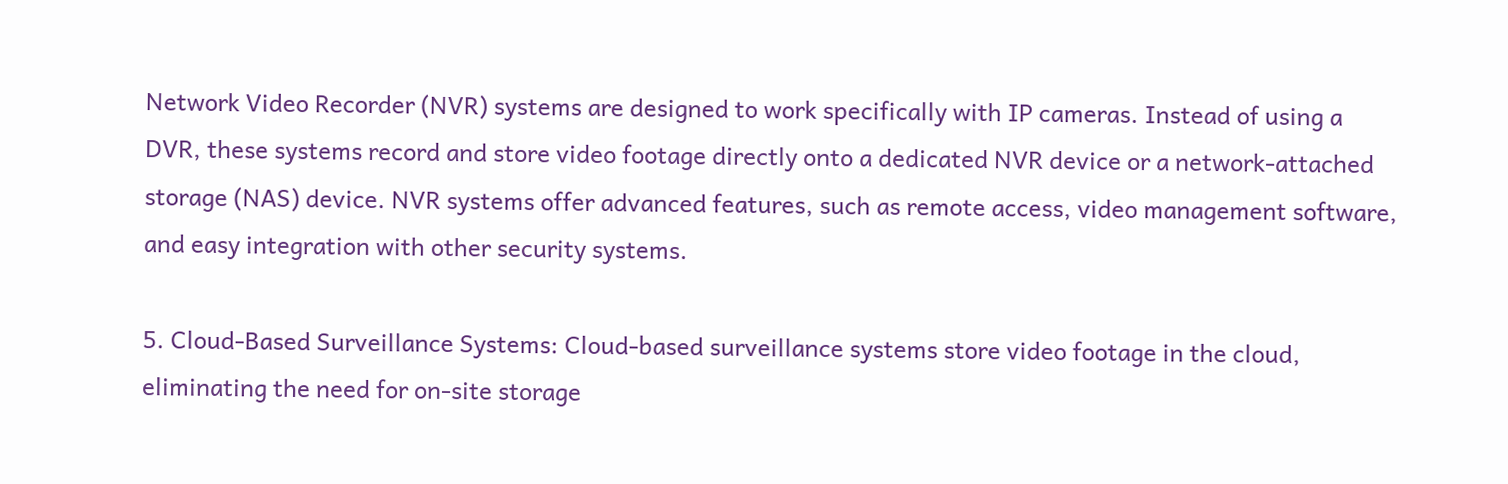Network Video Recorder (NVR) systems are designed to work specifically with IP cameras. Instead of using a DVR, these systems record and store video footage directly onto a dedicated NVR device or a network-attached storage (NAS) device. NVR systems offer advanced features, such as remote access, video management software, and easy integration with other security systems.

5. Cloud-Based Surveillance Systems: Cloud-based surveillance systems store video footage in the cloud, eliminating the need for on-site storage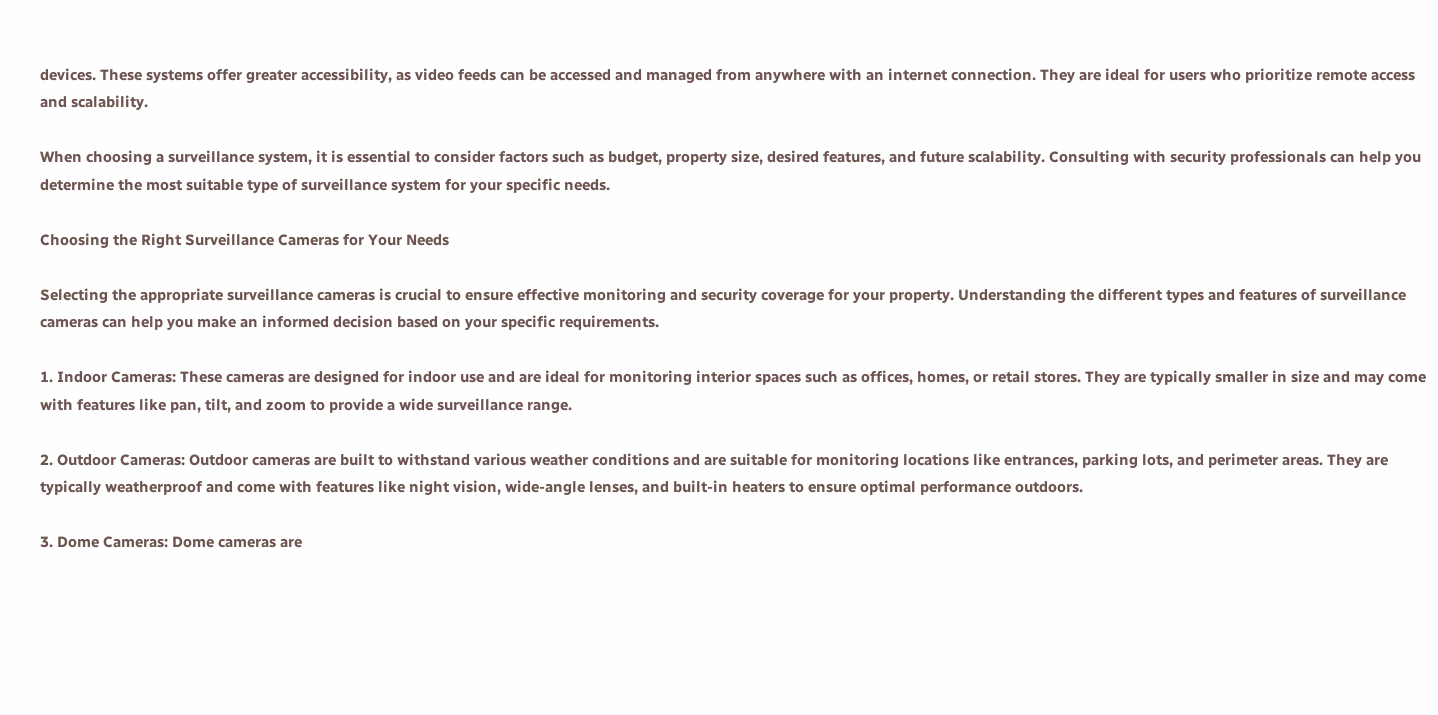devices. These systems offer greater accessibility, as video feeds can be accessed and managed from anywhere with an internet connection. They are ideal for users who prioritize remote access and scalability.

When choosing a surveillance system, it is essential to consider factors such as budget, property size, desired features, and future scalability. Consulting with security professionals can help you determine the most suitable type of surveillance system for your specific needs.

Choosing the Right Surveillance Cameras for Your Needs

Selecting the appropriate surveillance cameras is crucial to ensure effective monitoring and security coverage for your property. Understanding the different types and features of surveillance cameras can help you make an informed decision based on your specific requirements.

1. Indoor Cameras: These cameras are designed for indoor use and are ideal for monitoring interior spaces such as offices, homes, or retail stores. They are typically smaller in size and may come with features like pan, tilt, and zoom to provide a wide surveillance range.

2. Outdoor Cameras: Outdoor cameras are built to withstand various weather conditions and are suitable for monitoring locations like entrances, parking lots, and perimeter areas. They are typically weatherproof and come with features like night vision, wide-angle lenses, and built-in heaters to ensure optimal performance outdoors.

3. Dome Cameras: Dome cameras are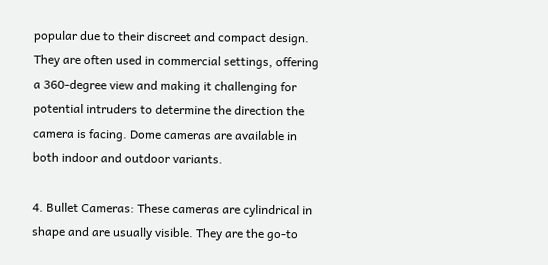popular due to their discreet and compact design. They are often used in commercial settings, offering a 360-degree view and making it challenging for potential intruders to determine the direction the camera is facing. Dome cameras are available in both indoor and outdoor variants.

4. Bullet Cameras: These cameras are cylindrical in shape and are usually visible. They are the go-to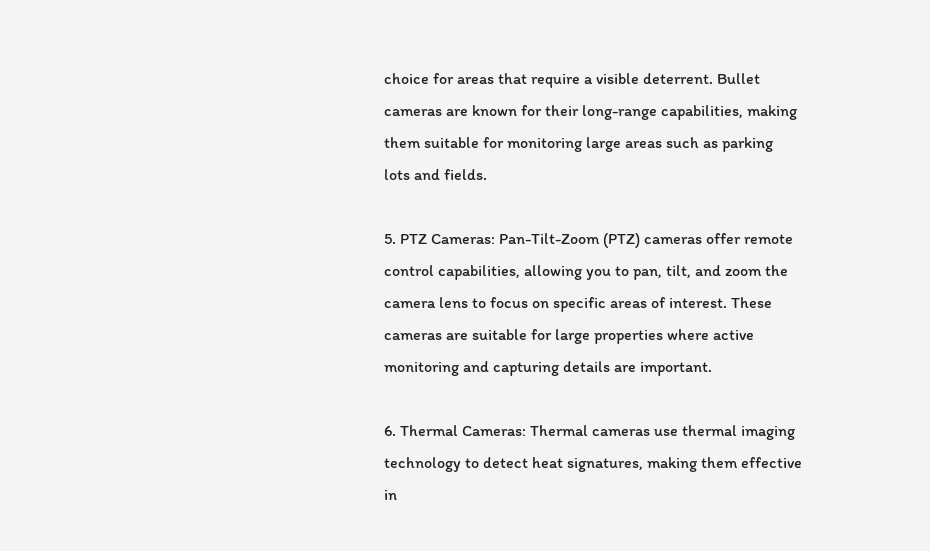choice for areas that require a visible deterrent. Bullet cameras are known for their long-range capabilities, making them suitable for monitoring large areas such as parking lots and fields.

5. PTZ Cameras: Pan-Tilt-Zoom (PTZ) cameras offer remote control capabilities, allowing you to pan, tilt, and zoom the camera lens to focus on specific areas of interest. These cameras are suitable for large properties where active monitoring and capturing details are important.

6. Thermal Cameras: Thermal cameras use thermal imaging technology to detect heat signatures, making them effective in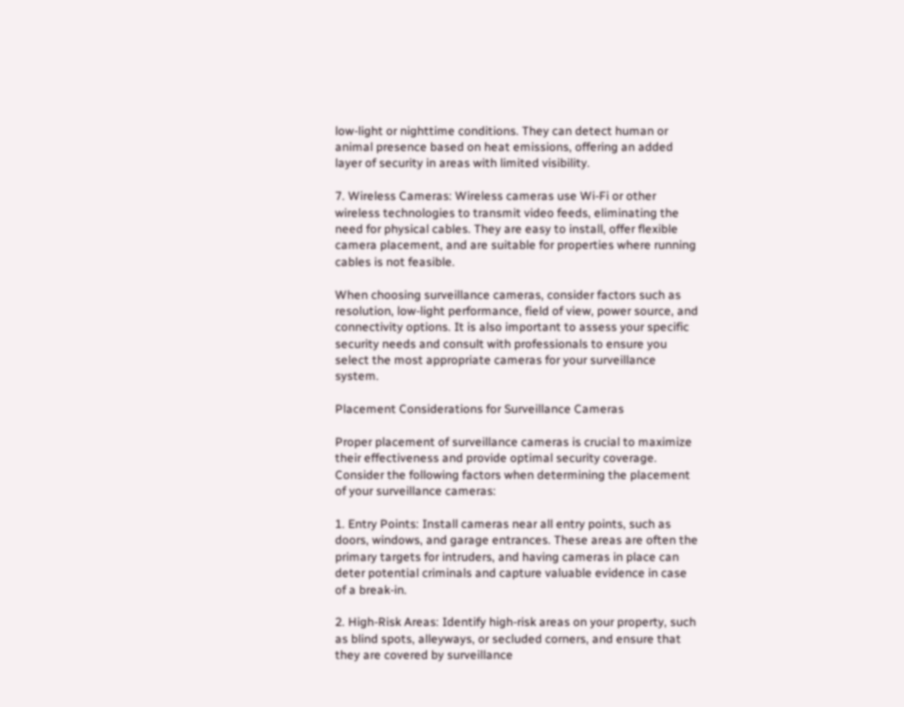low-light or nighttime conditions. They can detect human or animal presence based on heat emissions, offering an added layer of security in areas with limited visibility.

7. Wireless Cameras: Wireless cameras use Wi-Fi or other wireless technologies to transmit video feeds, eliminating the need for physical cables. They are easy to install, offer flexible camera placement, and are suitable for properties where running cables is not feasible.

When choosing surveillance cameras, consider factors such as resolution, low-light performance, field of view, power source, and connectivity options. It is also important to assess your specific security needs and consult with professionals to ensure you select the most appropriate cameras for your surveillance system.

Placement Considerations for Surveillance Cameras

Proper placement of surveillance cameras is crucial to maximize their effectiveness and provide optimal security coverage. Consider the following factors when determining the placement of your surveillance cameras:

1. Entry Points: Install cameras near all entry points, such as doors, windows, and garage entrances. These areas are often the primary targets for intruders, and having cameras in place can deter potential criminals and capture valuable evidence in case of a break-in.

2. High-Risk Areas: Identify high-risk areas on your property, such as blind spots, alleyways, or secluded corners, and ensure that they are covered by surveillance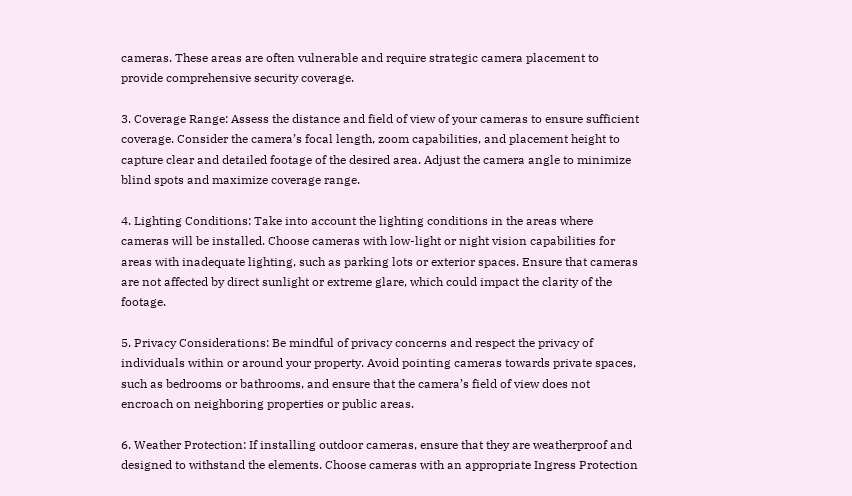cameras. These areas are often vulnerable and require strategic camera placement to provide comprehensive security coverage.

3. Coverage Range: Assess the distance and field of view of your cameras to ensure sufficient coverage. Consider the camera’s focal length, zoom capabilities, and placement height to capture clear and detailed footage of the desired area. Adjust the camera angle to minimize blind spots and maximize coverage range.

4. Lighting Conditions: Take into account the lighting conditions in the areas where cameras will be installed. Choose cameras with low-light or night vision capabilities for areas with inadequate lighting, such as parking lots or exterior spaces. Ensure that cameras are not affected by direct sunlight or extreme glare, which could impact the clarity of the footage.

5. Privacy Considerations: Be mindful of privacy concerns and respect the privacy of individuals within or around your property. Avoid pointing cameras towards private spaces, such as bedrooms or bathrooms, and ensure that the camera’s field of view does not encroach on neighboring properties or public areas.

6. Weather Protection: If installing outdoor cameras, ensure that they are weatherproof and designed to withstand the elements. Choose cameras with an appropriate Ingress Protection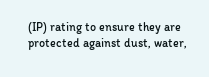(IP) rating to ensure they are protected against dust, water,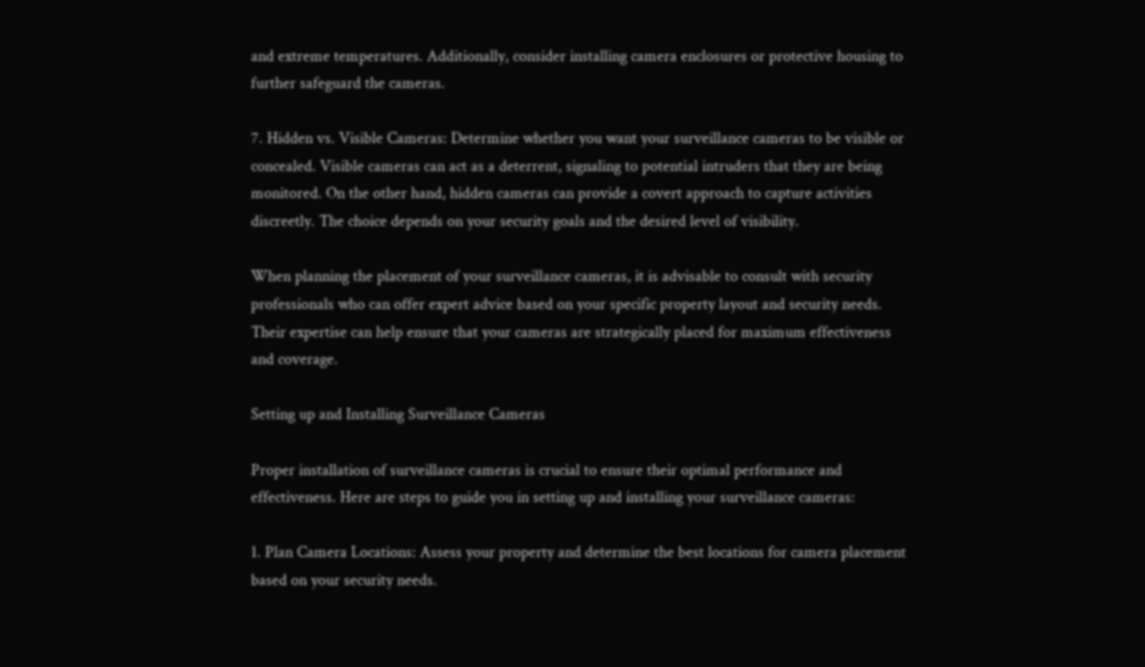and extreme temperatures. Additionally, consider installing camera enclosures or protective housing to further safeguard the cameras.

7. Hidden vs. Visible Cameras: Determine whether you want your surveillance cameras to be visible or concealed. Visible cameras can act as a deterrent, signaling to potential intruders that they are being monitored. On the other hand, hidden cameras can provide a covert approach to capture activities discreetly. The choice depends on your security goals and the desired level of visibility.

When planning the placement of your surveillance cameras, it is advisable to consult with security professionals who can offer expert advice based on your specific property layout and security needs. Their expertise can help ensure that your cameras are strategically placed for maximum effectiveness and coverage.

Setting up and Installing Surveillance Cameras

Proper installation of surveillance cameras is crucial to ensure their optimal performance and effectiveness. Here are steps to guide you in setting up and installing your surveillance cameras:

1. Plan Camera Locations: Assess your property and determine the best locations for camera placement based on your security needs.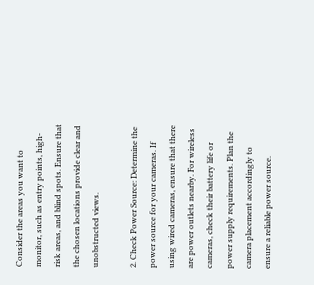Consider the areas you want to monitor, such as entry points, high-risk areas, and blind spots. Ensure that the chosen locations provide clear and unobstructed views.

2. Check Power Source: Determine the power source for your cameras. If using wired cameras, ensure that there are power outlets nearby. For wireless cameras, check their battery life or power supply requirements. Plan the camera placement accordingly to ensure a reliable power source.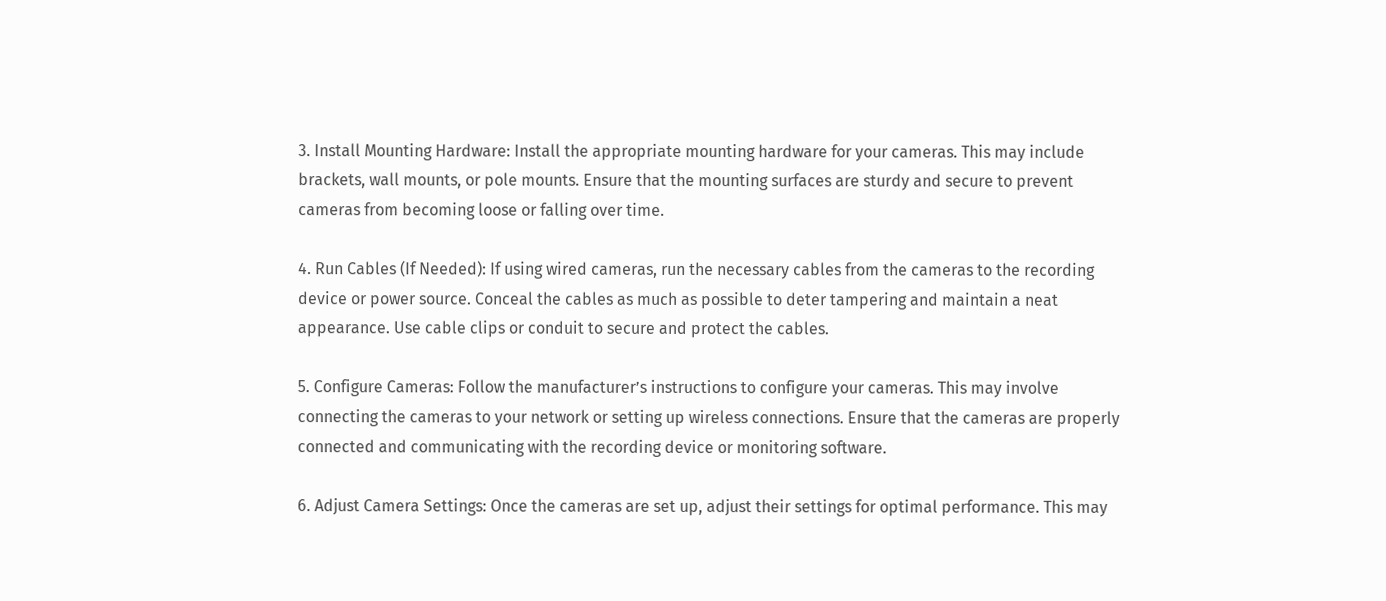3. Install Mounting Hardware: Install the appropriate mounting hardware for your cameras. This may include brackets, wall mounts, or pole mounts. Ensure that the mounting surfaces are sturdy and secure to prevent cameras from becoming loose or falling over time.

4. Run Cables (If Needed): If using wired cameras, run the necessary cables from the cameras to the recording device or power source. Conceal the cables as much as possible to deter tampering and maintain a neat appearance. Use cable clips or conduit to secure and protect the cables.

5. Configure Cameras: Follow the manufacturer’s instructions to configure your cameras. This may involve connecting the cameras to your network or setting up wireless connections. Ensure that the cameras are properly connected and communicating with the recording device or monitoring software.

6. Adjust Camera Settings: Once the cameras are set up, adjust their settings for optimal performance. This may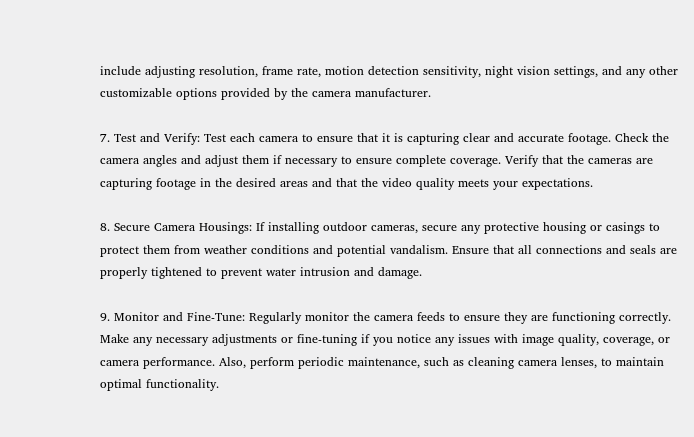include adjusting resolution, frame rate, motion detection sensitivity, night vision settings, and any other customizable options provided by the camera manufacturer.

7. Test and Verify: Test each camera to ensure that it is capturing clear and accurate footage. Check the camera angles and adjust them if necessary to ensure complete coverage. Verify that the cameras are capturing footage in the desired areas and that the video quality meets your expectations.

8. Secure Camera Housings: If installing outdoor cameras, secure any protective housing or casings to protect them from weather conditions and potential vandalism. Ensure that all connections and seals are properly tightened to prevent water intrusion and damage.

9. Monitor and Fine-Tune: Regularly monitor the camera feeds to ensure they are functioning correctly. Make any necessary adjustments or fine-tuning if you notice any issues with image quality, coverage, or camera performance. Also, perform periodic maintenance, such as cleaning camera lenses, to maintain optimal functionality.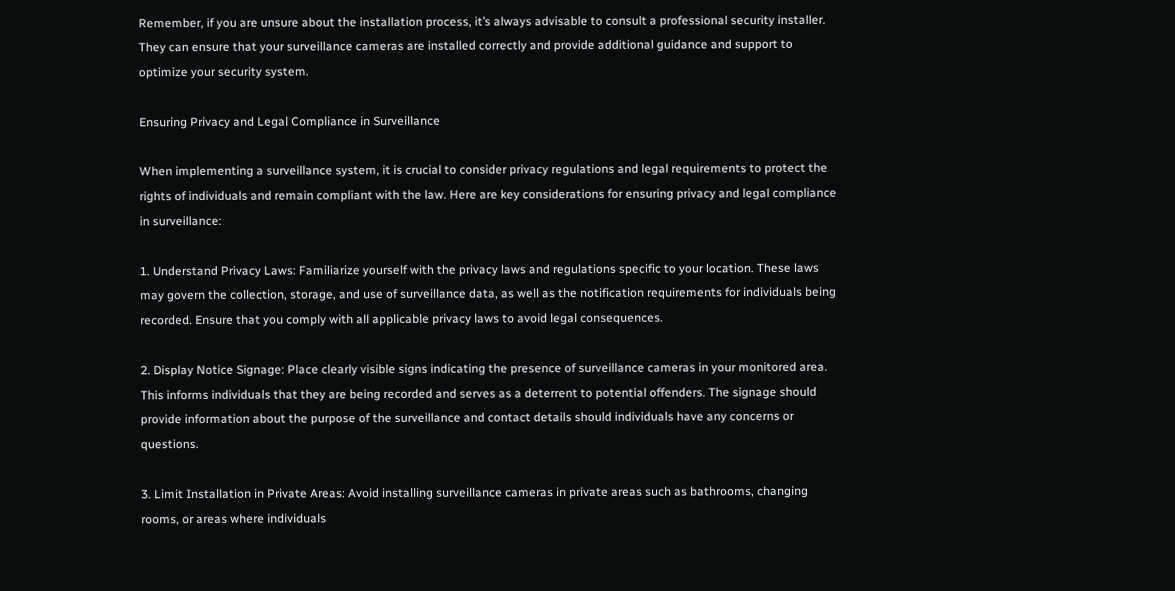Remember, if you are unsure about the installation process, it’s always advisable to consult a professional security installer. They can ensure that your surveillance cameras are installed correctly and provide additional guidance and support to optimize your security system.

Ensuring Privacy and Legal Compliance in Surveillance

When implementing a surveillance system, it is crucial to consider privacy regulations and legal requirements to protect the rights of individuals and remain compliant with the law. Here are key considerations for ensuring privacy and legal compliance in surveillance:

1. Understand Privacy Laws: Familiarize yourself with the privacy laws and regulations specific to your location. These laws may govern the collection, storage, and use of surveillance data, as well as the notification requirements for individuals being recorded. Ensure that you comply with all applicable privacy laws to avoid legal consequences.

2. Display Notice Signage: Place clearly visible signs indicating the presence of surveillance cameras in your monitored area. This informs individuals that they are being recorded and serves as a deterrent to potential offenders. The signage should provide information about the purpose of the surveillance and contact details should individuals have any concerns or questions.

3. Limit Installation in Private Areas: Avoid installing surveillance cameras in private areas such as bathrooms, changing rooms, or areas where individuals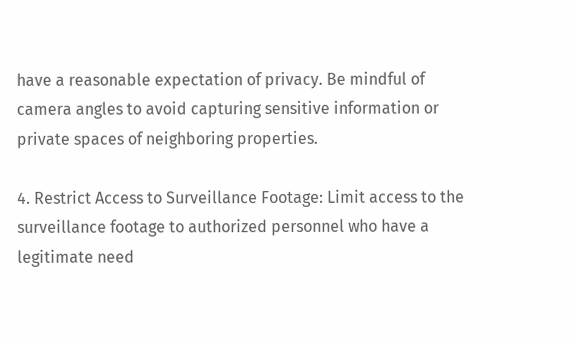have a reasonable expectation of privacy. Be mindful of camera angles to avoid capturing sensitive information or private spaces of neighboring properties.

4. Restrict Access to Surveillance Footage: Limit access to the surveillance footage to authorized personnel who have a legitimate need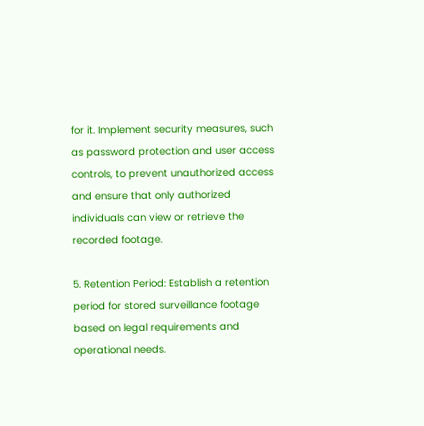for it. Implement security measures, such as password protection and user access controls, to prevent unauthorized access and ensure that only authorized individuals can view or retrieve the recorded footage.

5. Retention Period: Establish a retention period for stored surveillance footage based on legal requirements and operational needs.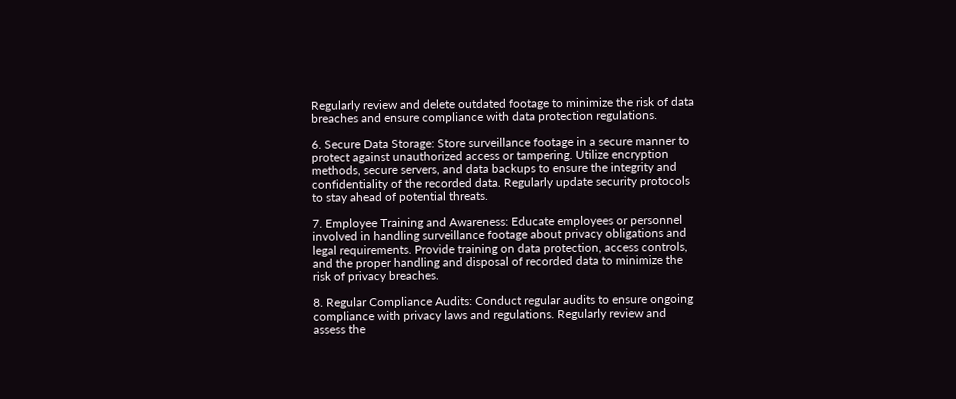Regularly review and delete outdated footage to minimize the risk of data breaches and ensure compliance with data protection regulations.

6. Secure Data Storage: Store surveillance footage in a secure manner to protect against unauthorized access or tampering. Utilize encryption methods, secure servers, and data backups to ensure the integrity and confidentiality of the recorded data. Regularly update security protocols to stay ahead of potential threats.

7. Employee Training and Awareness: Educate employees or personnel involved in handling surveillance footage about privacy obligations and legal requirements. Provide training on data protection, access controls, and the proper handling and disposal of recorded data to minimize the risk of privacy breaches.

8. Regular Compliance Audits: Conduct regular audits to ensure ongoing compliance with privacy laws and regulations. Regularly review and assess the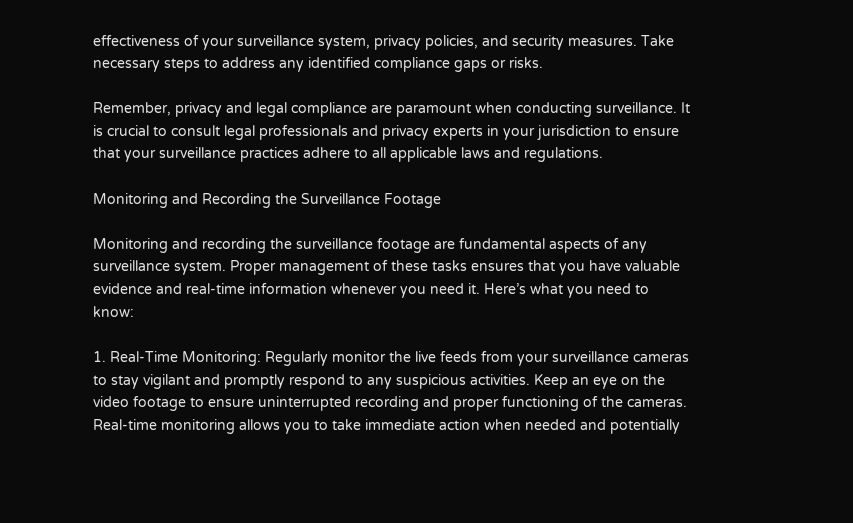effectiveness of your surveillance system, privacy policies, and security measures. Take necessary steps to address any identified compliance gaps or risks.

Remember, privacy and legal compliance are paramount when conducting surveillance. It is crucial to consult legal professionals and privacy experts in your jurisdiction to ensure that your surveillance practices adhere to all applicable laws and regulations.

Monitoring and Recording the Surveillance Footage

Monitoring and recording the surveillance footage are fundamental aspects of any surveillance system. Proper management of these tasks ensures that you have valuable evidence and real-time information whenever you need it. Here’s what you need to know:

1. Real-Time Monitoring: Regularly monitor the live feeds from your surveillance cameras to stay vigilant and promptly respond to any suspicious activities. Keep an eye on the video footage to ensure uninterrupted recording and proper functioning of the cameras. Real-time monitoring allows you to take immediate action when needed and potentially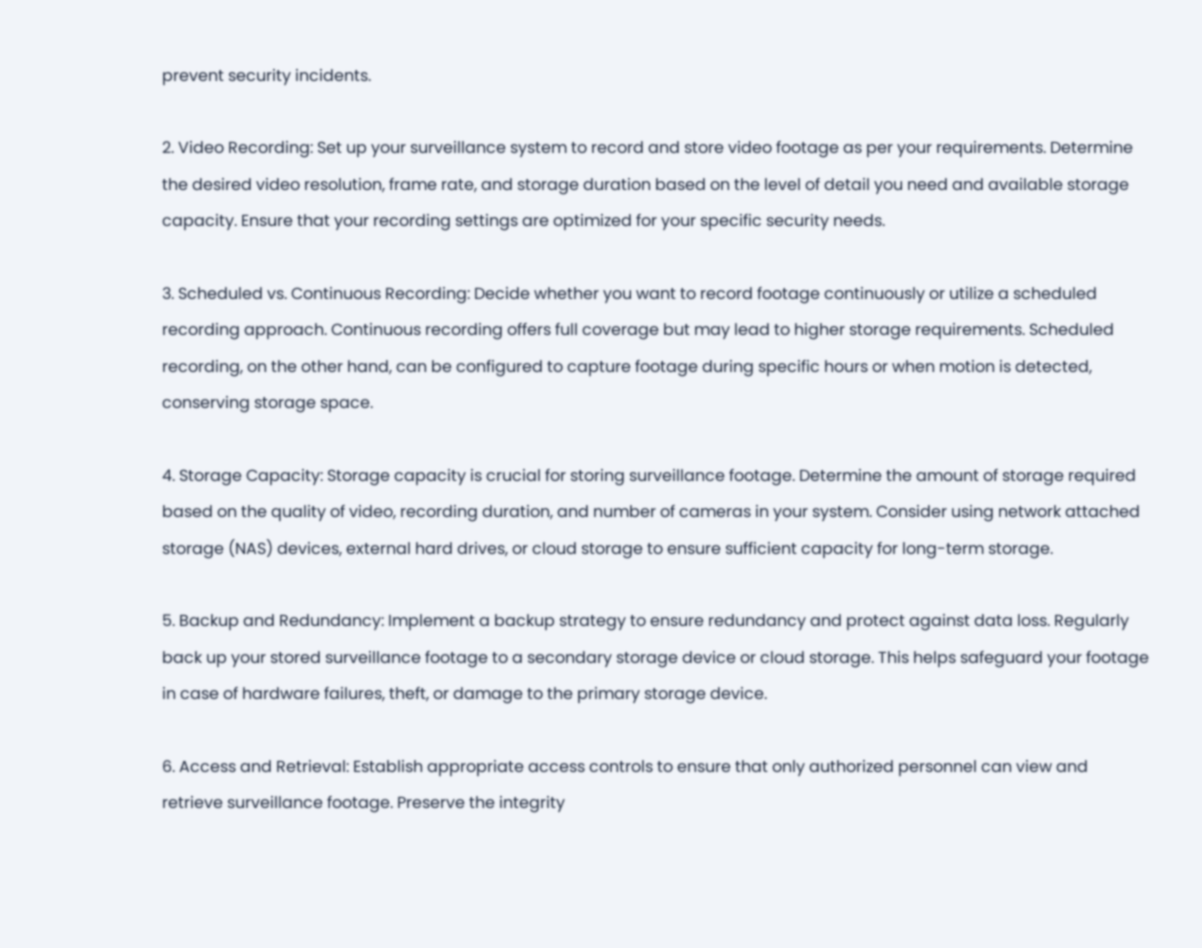prevent security incidents.

2. Video Recording: Set up your surveillance system to record and store video footage as per your requirements. Determine the desired video resolution, frame rate, and storage duration based on the level of detail you need and available storage capacity. Ensure that your recording settings are optimized for your specific security needs.

3. Scheduled vs. Continuous Recording: Decide whether you want to record footage continuously or utilize a scheduled recording approach. Continuous recording offers full coverage but may lead to higher storage requirements. Scheduled recording, on the other hand, can be configured to capture footage during specific hours or when motion is detected, conserving storage space.

4. Storage Capacity: Storage capacity is crucial for storing surveillance footage. Determine the amount of storage required based on the quality of video, recording duration, and number of cameras in your system. Consider using network attached storage (NAS) devices, external hard drives, or cloud storage to ensure sufficient capacity for long-term storage.

5. Backup and Redundancy: Implement a backup strategy to ensure redundancy and protect against data loss. Regularly back up your stored surveillance footage to a secondary storage device or cloud storage. This helps safeguard your footage in case of hardware failures, theft, or damage to the primary storage device.

6. Access and Retrieval: Establish appropriate access controls to ensure that only authorized personnel can view and retrieve surveillance footage. Preserve the integrity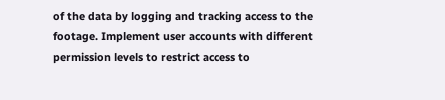of the data by logging and tracking access to the footage. Implement user accounts with different permission levels to restrict access to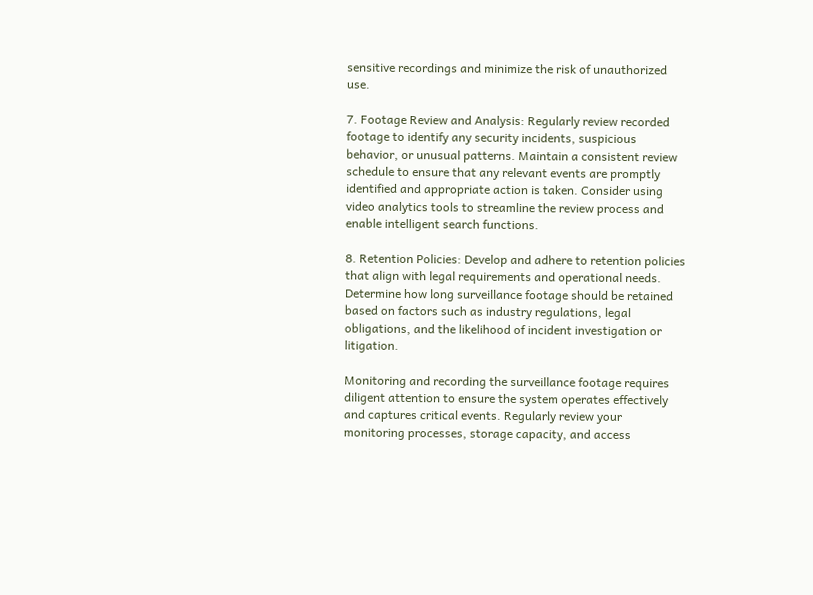sensitive recordings and minimize the risk of unauthorized use.

7. Footage Review and Analysis: Regularly review recorded footage to identify any security incidents, suspicious behavior, or unusual patterns. Maintain a consistent review schedule to ensure that any relevant events are promptly identified and appropriate action is taken. Consider using video analytics tools to streamline the review process and enable intelligent search functions.

8. Retention Policies: Develop and adhere to retention policies that align with legal requirements and operational needs. Determine how long surveillance footage should be retained based on factors such as industry regulations, legal obligations, and the likelihood of incident investigation or litigation.

Monitoring and recording the surveillance footage requires diligent attention to ensure the system operates effectively and captures critical events. Regularly review your monitoring processes, storage capacity, and access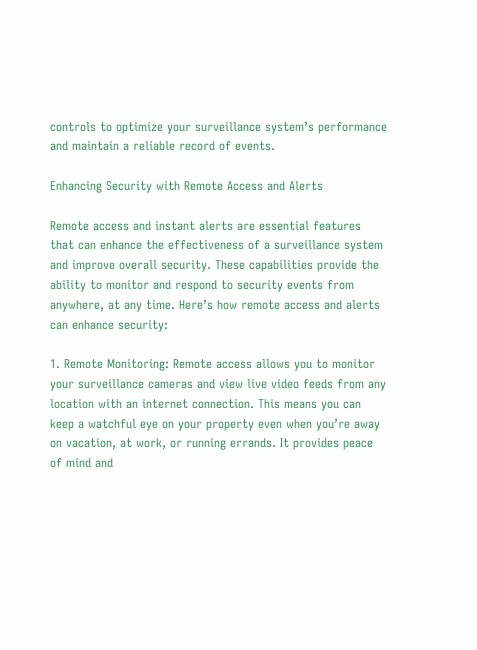controls to optimize your surveillance system’s performance and maintain a reliable record of events.

Enhancing Security with Remote Access and Alerts

Remote access and instant alerts are essential features that can enhance the effectiveness of a surveillance system and improve overall security. These capabilities provide the ability to monitor and respond to security events from anywhere, at any time. Here’s how remote access and alerts can enhance security:

1. Remote Monitoring: Remote access allows you to monitor your surveillance cameras and view live video feeds from any location with an internet connection. This means you can keep a watchful eye on your property even when you’re away on vacation, at work, or running errands. It provides peace of mind and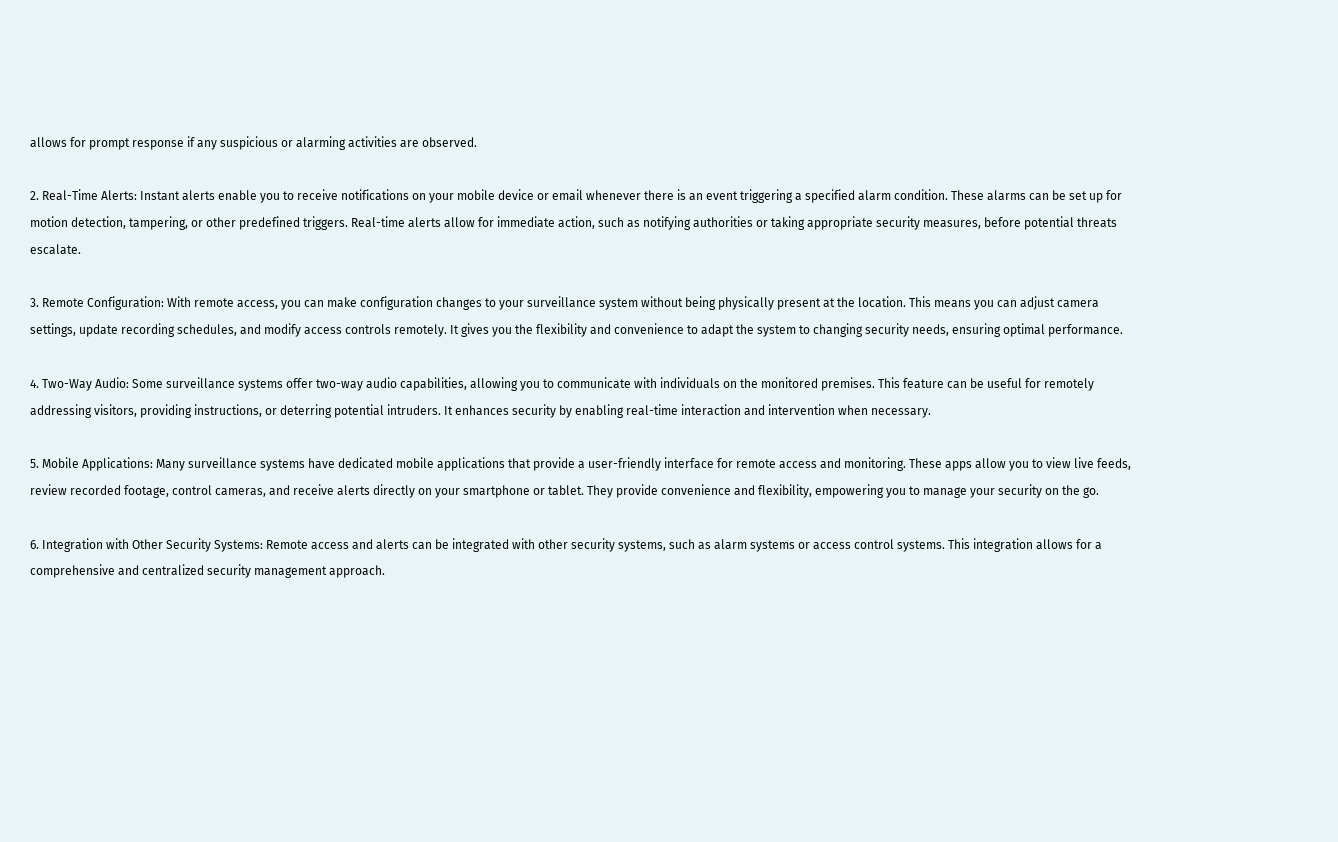allows for prompt response if any suspicious or alarming activities are observed.

2. Real-Time Alerts: Instant alerts enable you to receive notifications on your mobile device or email whenever there is an event triggering a specified alarm condition. These alarms can be set up for motion detection, tampering, or other predefined triggers. Real-time alerts allow for immediate action, such as notifying authorities or taking appropriate security measures, before potential threats escalate.

3. Remote Configuration: With remote access, you can make configuration changes to your surveillance system without being physically present at the location. This means you can adjust camera settings, update recording schedules, and modify access controls remotely. It gives you the flexibility and convenience to adapt the system to changing security needs, ensuring optimal performance.

4. Two-Way Audio: Some surveillance systems offer two-way audio capabilities, allowing you to communicate with individuals on the monitored premises. This feature can be useful for remotely addressing visitors, providing instructions, or deterring potential intruders. It enhances security by enabling real-time interaction and intervention when necessary.

5. Mobile Applications: Many surveillance systems have dedicated mobile applications that provide a user-friendly interface for remote access and monitoring. These apps allow you to view live feeds, review recorded footage, control cameras, and receive alerts directly on your smartphone or tablet. They provide convenience and flexibility, empowering you to manage your security on the go.

6. Integration with Other Security Systems: Remote access and alerts can be integrated with other security systems, such as alarm systems or access control systems. This integration allows for a comprehensive and centralized security management approach.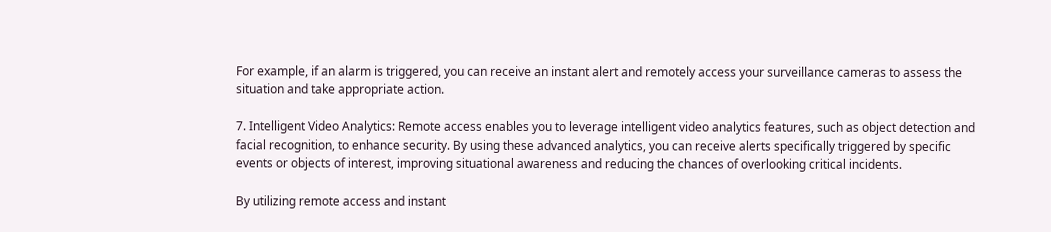For example, if an alarm is triggered, you can receive an instant alert and remotely access your surveillance cameras to assess the situation and take appropriate action.

7. Intelligent Video Analytics: Remote access enables you to leverage intelligent video analytics features, such as object detection and facial recognition, to enhance security. By using these advanced analytics, you can receive alerts specifically triggered by specific events or objects of interest, improving situational awareness and reducing the chances of overlooking critical incidents.

By utilizing remote access and instant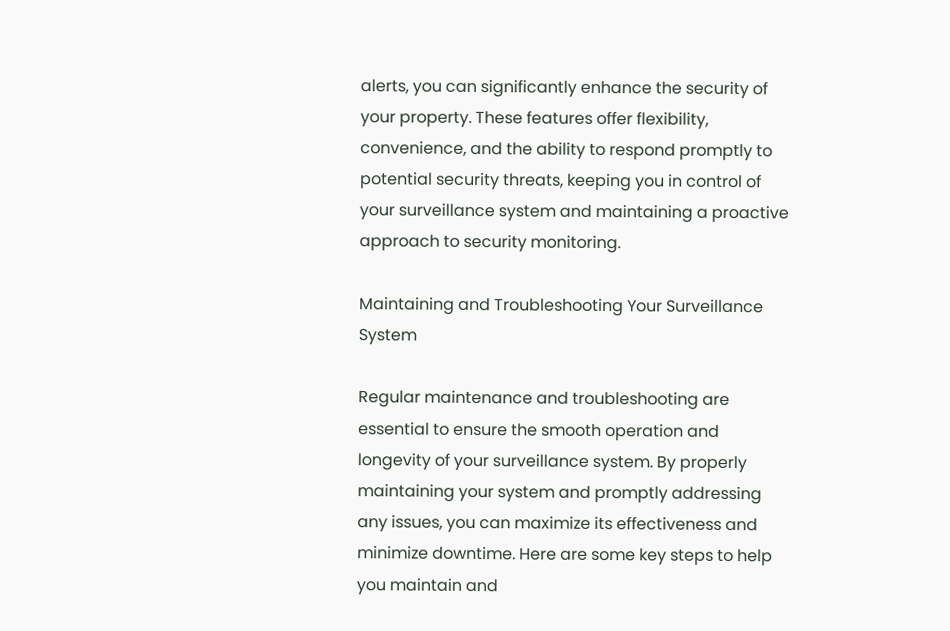alerts, you can significantly enhance the security of your property. These features offer flexibility, convenience, and the ability to respond promptly to potential security threats, keeping you in control of your surveillance system and maintaining a proactive approach to security monitoring.

Maintaining and Troubleshooting Your Surveillance System

Regular maintenance and troubleshooting are essential to ensure the smooth operation and longevity of your surveillance system. By properly maintaining your system and promptly addressing any issues, you can maximize its effectiveness and minimize downtime. Here are some key steps to help you maintain and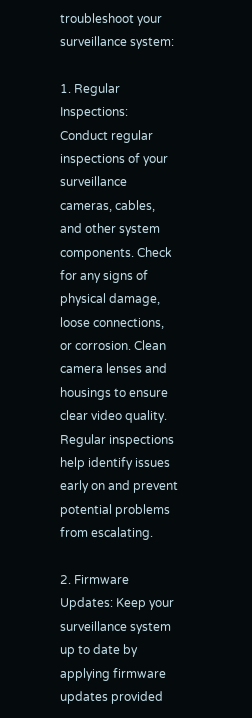troubleshoot your surveillance system:

1. Regular Inspections: Conduct regular inspections of your surveillance cameras, cables, and other system components. Check for any signs of physical damage, loose connections, or corrosion. Clean camera lenses and housings to ensure clear video quality. Regular inspections help identify issues early on and prevent potential problems from escalating.

2. Firmware Updates: Keep your surveillance system up to date by applying firmware updates provided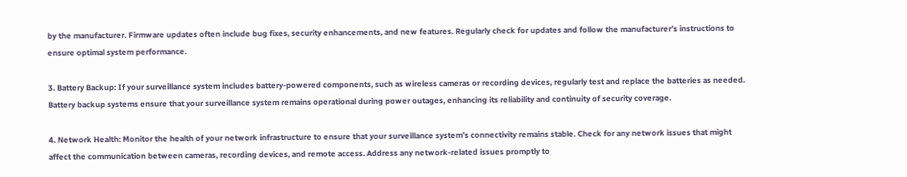by the manufacturer. Firmware updates often include bug fixes, security enhancements, and new features. Regularly check for updates and follow the manufacturer’s instructions to ensure optimal system performance.

3. Battery Backup: If your surveillance system includes battery-powered components, such as wireless cameras or recording devices, regularly test and replace the batteries as needed. Battery backup systems ensure that your surveillance system remains operational during power outages, enhancing its reliability and continuity of security coverage.

4. Network Health: Monitor the health of your network infrastructure to ensure that your surveillance system’s connectivity remains stable. Check for any network issues that might affect the communication between cameras, recording devices, and remote access. Address any network-related issues promptly to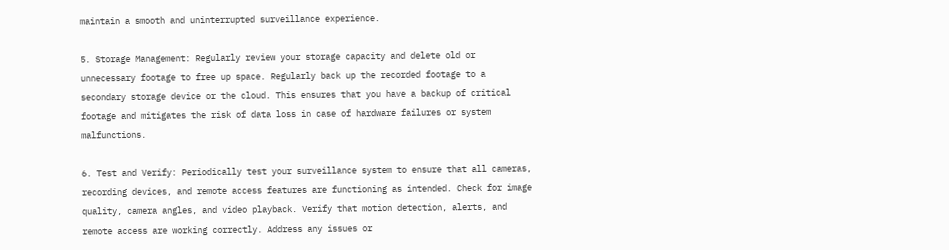maintain a smooth and uninterrupted surveillance experience.

5. Storage Management: Regularly review your storage capacity and delete old or unnecessary footage to free up space. Regularly back up the recorded footage to a secondary storage device or the cloud. This ensures that you have a backup of critical footage and mitigates the risk of data loss in case of hardware failures or system malfunctions.

6. Test and Verify: Periodically test your surveillance system to ensure that all cameras, recording devices, and remote access features are functioning as intended. Check for image quality, camera angles, and video playback. Verify that motion detection, alerts, and remote access are working correctly. Address any issues or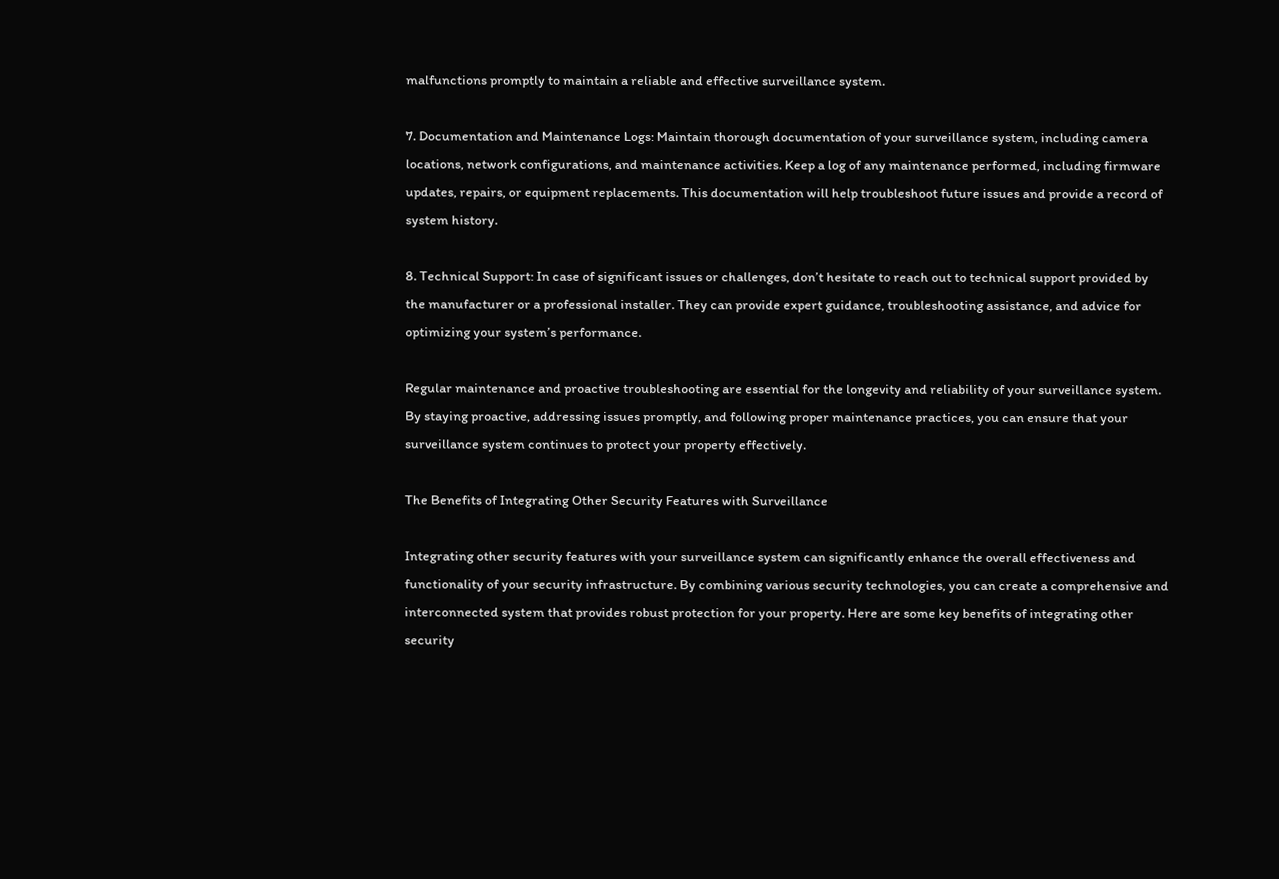malfunctions promptly to maintain a reliable and effective surveillance system.

7. Documentation and Maintenance Logs: Maintain thorough documentation of your surveillance system, including camera locations, network configurations, and maintenance activities. Keep a log of any maintenance performed, including firmware updates, repairs, or equipment replacements. This documentation will help troubleshoot future issues and provide a record of system history.

8. Technical Support: In case of significant issues or challenges, don’t hesitate to reach out to technical support provided by the manufacturer or a professional installer. They can provide expert guidance, troubleshooting assistance, and advice for optimizing your system’s performance.

Regular maintenance and proactive troubleshooting are essential for the longevity and reliability of your surveillance system. By staying proactive, addressing issues promptly, and following proper maintenance practices, you can ensure that your surveillance system continues to protect your property effectively.

The Benefits of Integrating Other Security Features with Surveillance

Integrating other security features with your surveillance system can significantly enhance the overall effectiveness and functionality of your security infrastructure. By combining various security technologies, you can create a comprehensive and interconnected system that provides robust protection for your property. Here are some key benefits of integrating other security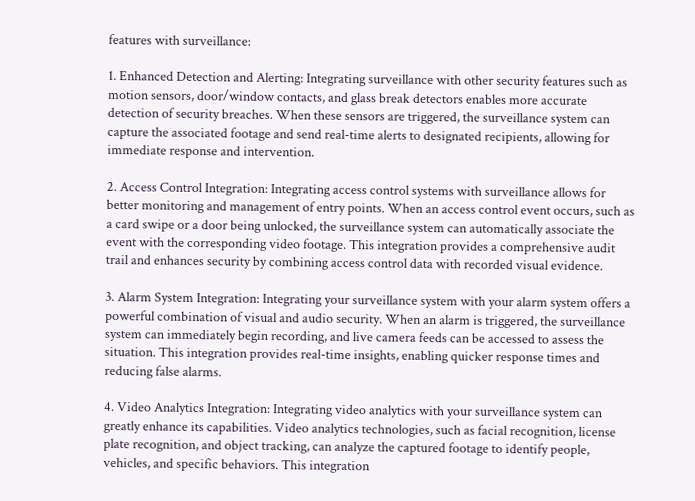features with surveillance:

1. Enhanced Detection and Alerting: Integrating surveillance with other security features such as motion sensors, door/window contacts, and glass break detectors enables more accurate detection of security breaches. When these sensors are triggered, the surveillance system can capture the associated footage and send real-time alerts to designated recipients, allowing for immediate response and intervention.

2. Access Control Integration: Integrating access control systems with surveillance allows for better monitoring and management of entry points. When an access control event occurs, such as a card swipe or a door being unlocked, the surveillance system can automatically associate the event with the corresponding video footage. This integration provides a comprehensive audit trail and enhances security by combining access control data with recorded visual evidence.

3. Alarm System Integration: Integrating your surveillance system with your alarm system offers a powerful combination of visual and audio security. When an alarm is triggered, the surveillance system can immediately begin recording, and live camera feeds can be accessed to assess the situation. This integration provides real-time insights, enabling quicker response times and reducing false alarms.

4. Video Analytics Integration: Integrating video analytics with your surveillance system can greatly enhance its capabilities. Video analytics technologies, such as facial recognition, license plate recognition, and object tracking, can analyze the captured footage to identify people, vehicles, and specific behaviors. This integration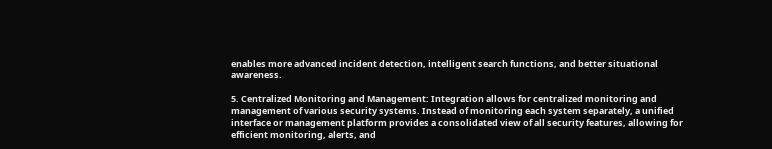enables more advanced incident detection, intelligent search functions, and better situational awareness.

5. Centralized Monitoring and Management: Integration allows for centralized monitoring and management of various security systems. Instead of monitoring each system separately, a unified interface or management platform provides a consolidated view of all security features, allowing for efficient monitoring, alerts, and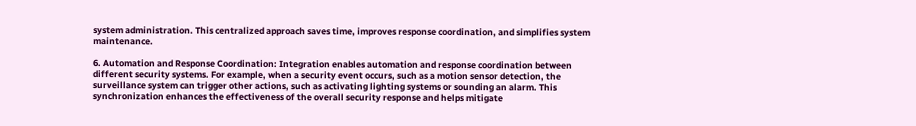system administration. This centralized approach saves time, improves response coordination, and simplifies system maintenance.

6. Automation and Response Coordination: Integration enables automation and response coordination between different security systems. For example, when a security event occurs, such as a motion sensor detection, the surveillance system can trigger other actions, such as activating lighting systems or sounding an alarm. This synchronization enhances the effectiveness of the overall security response and helps mitigate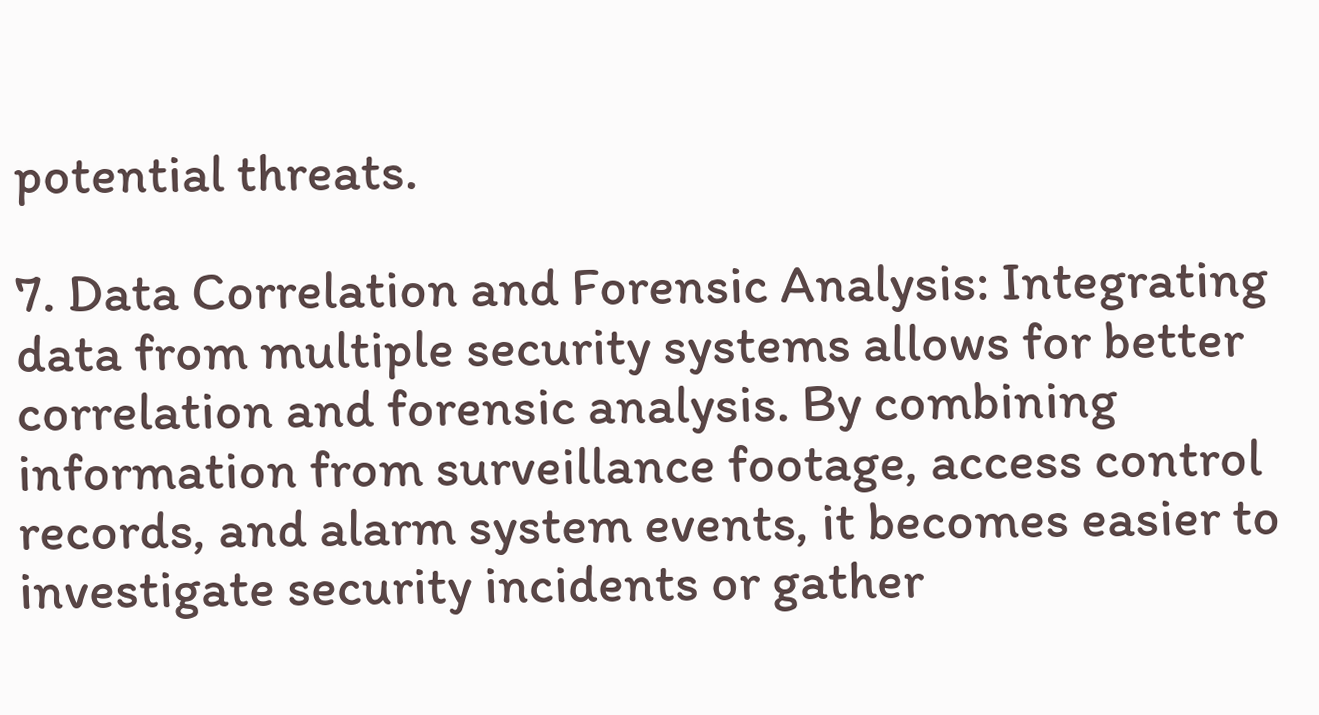potential threats.

7. Data Correlation and Forensic Analysis: Integrating data from multiple security systems allows for better correlation and forensic analysis. By combining information from surveillance footage, access control records, and alarm system events, it becomes easier to investigate security incidents or gather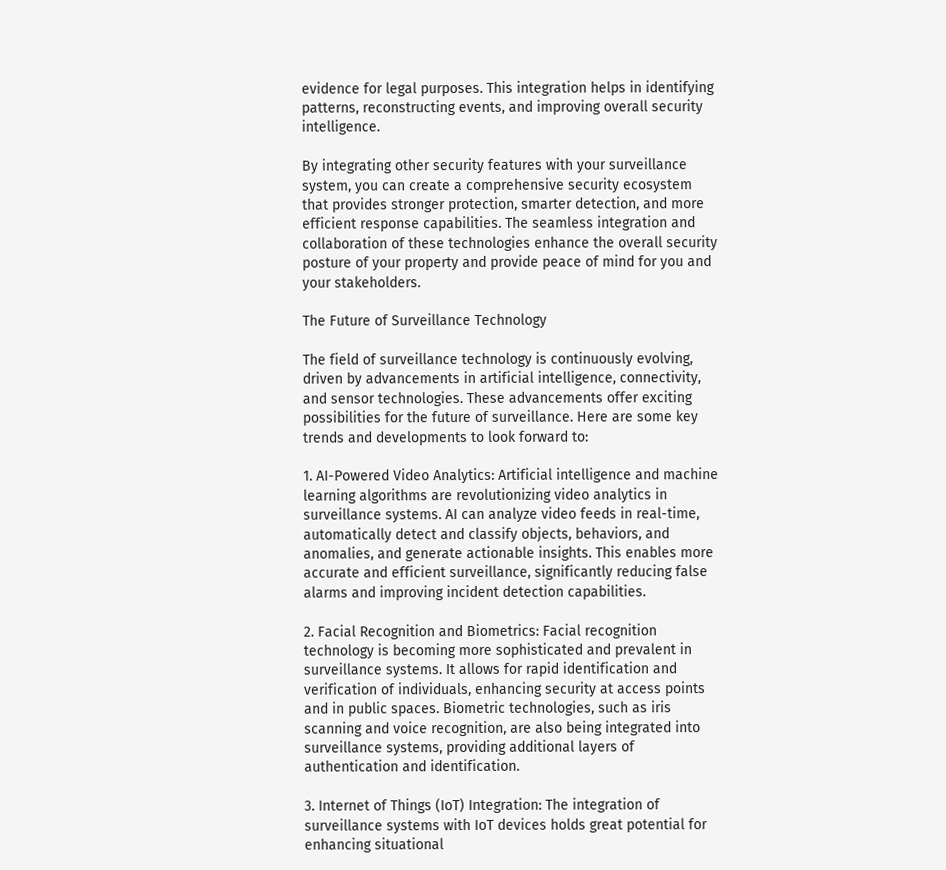evidence for legal purposes. This integration helps in identifying patterns, reconstructing events, and improving overall security intelligence.

By integrating other security features with your surveillance system, you can create a comprehensive security ecosystem that provides stronger protection, smarter detection, and more efficient response capabilities. The seamless integration and collaboration of these technologies enhance the overall security posture of your property and provide peace of mind for you and your stakeholders.

The Future of Surveillance Technology

The field of surveillance technology is continuously evolving, driven by advancements in artificial intelligence, connectivity, and sensor technologies. These advancements offer exciting possibilities for the future of surveillance. Here are some key trends and developments to look forward to:

1. AI-Powered Video Analytics: Artificial intelligence and machine learning algorithms are revolutionizing video analytics in surveillance systems. AI can analyze video feeds in real-time, automatically detect and classify objects, behaviors, and anomalies, and generate actionable insights. This enables more accurate and efficient surveillance, significantly reducing false alarms and improving incident detection capabilities.

2. Facial Recognition and Biometrics: Facial recognition technology is becoming more sophisticated and prevalent in surveillance systems. It allows for rapid identification and verification of individuals, enhancing security at access points and in public spaces. Biometric technologies, such as iris scanning and voice recognition, are also being integrated into surveillance systems, providing additional layers of authentication and identification.

3. Internet of Things (IoT) Integration: The integration of surveillance systems with IoT devices holds great potential for enhancing situational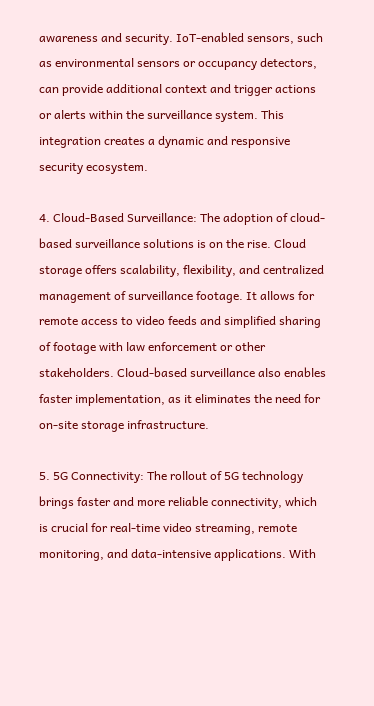awareness and security. IoT-enabled sensors, such as environmental sensors or occupancy detectors, can provide additional context and trigger actions or alerts within the surveillance system. This integration creates a dynamic and responsive security ecosystem.

4. Cloud-Based Surveillance: The adoption of cloud-based surveillance solutions is on the rise. Cloud storage offers scalability, flexibility, and centralized management of surveillance footage. It allows for remote access to video feeds and simplified sharing of footage with law enforcement or other stakeholders. Cloud-based surveillance also enables faster implementation, as it eliminates the need for on-site storage infrastructure.

5. 5G Connectivity: The rollout of 5G technology brings faster and more reliable connectivity, which is crucial for real-time video streaming, remote monitoring, and data-intensive applications. With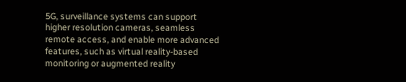5G, surveillance systems can support higher resolution cameras, seamless remote access, and enable more advanced features, such as virtual reality-based monitoring or augmented reality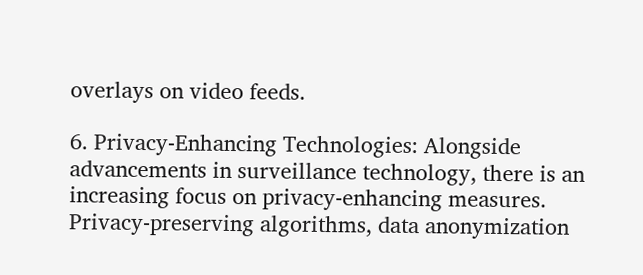overlays on video feeds.

6. Privacy-Enhancing Technologies: Alongside advancements in surveillance technology, there is an increasing focus on privacy-enhancing measures. Privacy-preserving algorithms, data anonymization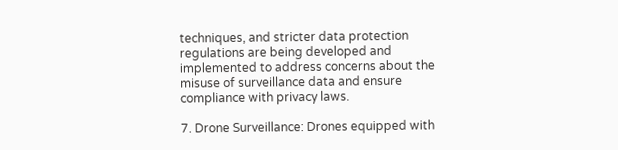techniques, and stricter data protection regulations are being developed and implemented to address concerns about the misuse of surveillance data and ensure compliance with privacy laws.

7. Drone Surveillance: Drones equipped with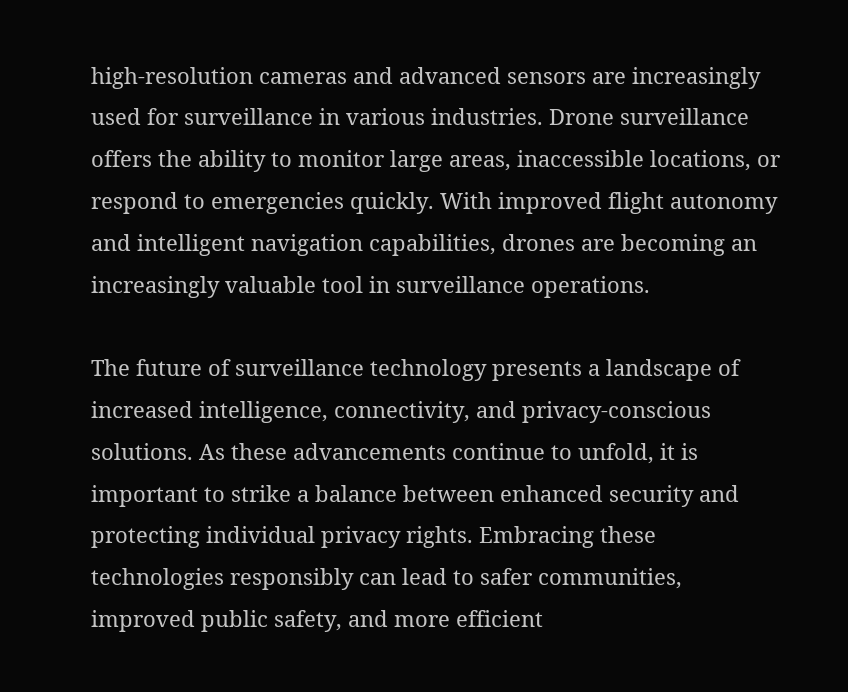high-resolution cameras and advanced sensors are increasingly used for surveillance in various industries. Drone surveillance offers the ability to monitor large areas, inaccessible locations, or respond to emergencies quickly. With improved flight autonomy and intelligent navigation capabilities, drones are becoming an increasingly valuable tool in surveillance operations.

The future of surveillance technology presents a landscape of increased intelligence, connectivity, and privacy-conscious solutions. As these advancements continue to unfold, it is important to strike a balance between enhanced security and protecting individual privacy rights. Embracing these technologies responsibly can lead to safer communities, improved public safety, and more efficient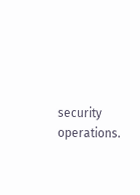security operations.